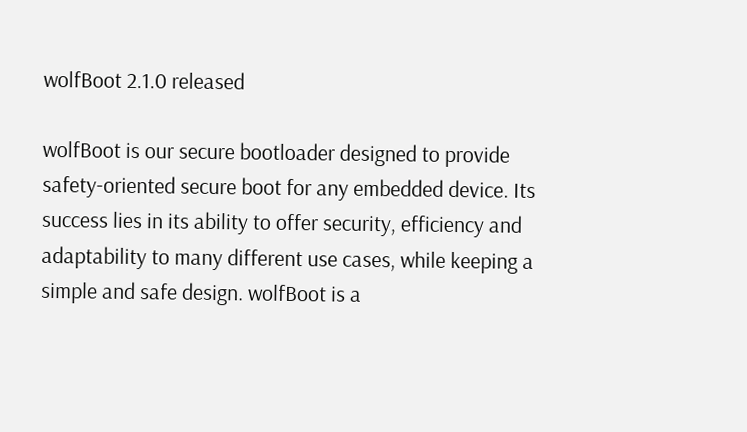wolfBoot 2.1.0 released

wolfBoot is our secure bootloader designed to provide safety-oriented secure boot for any embedded device. Its success lies in its ability to offer security, efficiency and adaptability to many different use cases, while keeping a simple and safe design. wolfBoot is a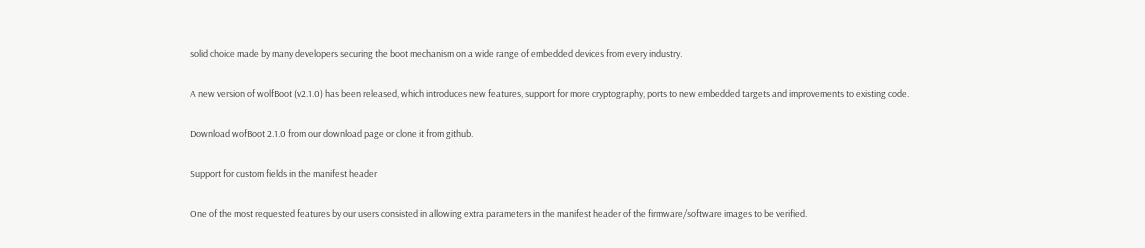solid choice made by many developers securing the boot mechanism on a wide range of embedded devices from every industry.

A new version of wolfBoot (v2.1.0) has been released, which introduces new features, support for more cryptography, ports to new embedded targets and improvements to existing code.

Download wofBoot 2.1.0 from our download page or clone it from github.

Support for custom fields in the manifest header

One of the most requested features by our users consisted in allowing extra parameters in the manifest header of the firmware/software images to be verified.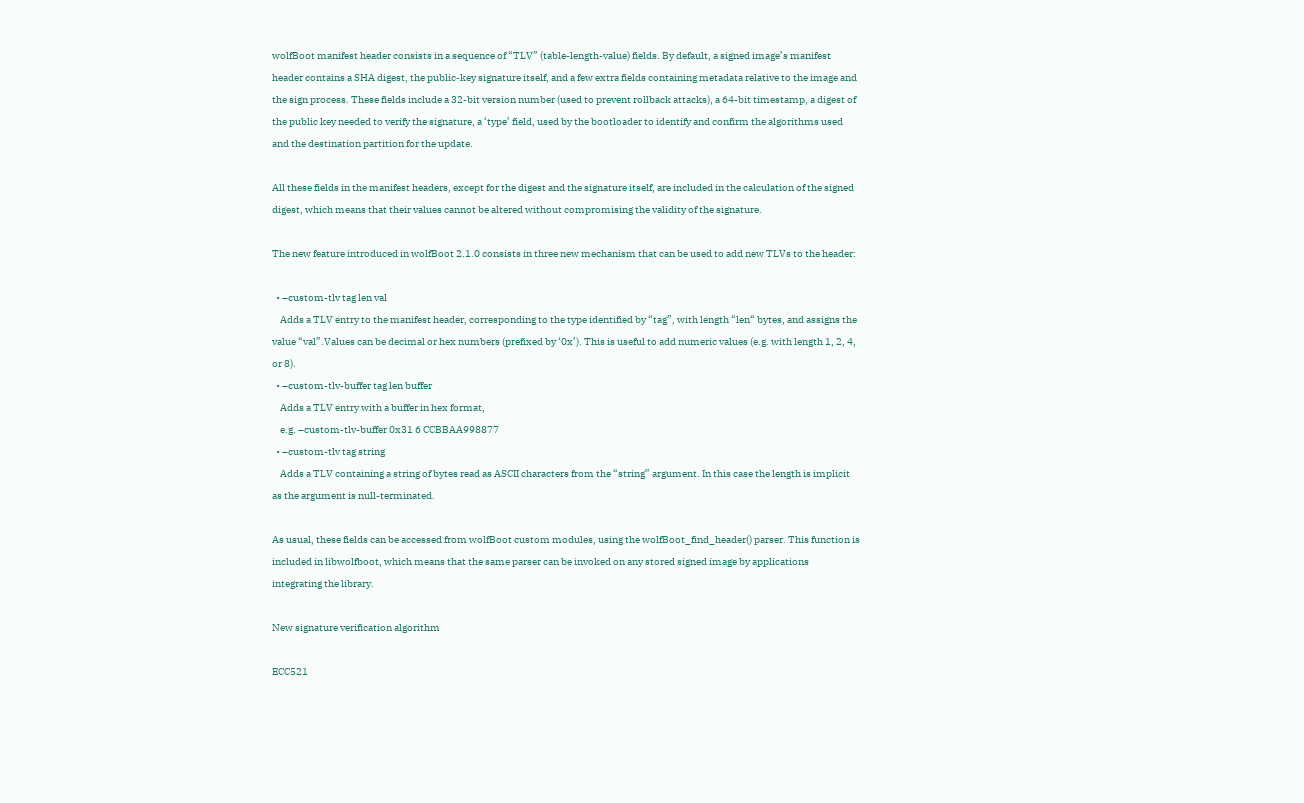wolfBoot manifest header consists in a sequence of “TLV” (table-length-value) fields. By default, a signed image’s manifest header contains a SHA digest, the public-key signature itself, and a few extra fields containing metadata relative to the image and the sign process. These fields include a 32-bit version number (used to prevent rollback attacks), a 64-bit timestamp, a digest of the public key needed to verify the signature, a ‘type’ field, used by the bootloader to identify and confirm the algorithms used and the destination partition for the update.

All these fields in the manifest headers, except for the digest and the signature itself, are included in the calculation of the signed digest, which means that their values cannot be altered without compromising the validity of the signature.

The new feature introduced in wolfBoot 2.1.0 consists in three new mechanism that can be used to add new TLVs to the header:

  • –custom-tlv tag len val
    Adds a TLV entry to the manifest header, corresponding to the type identified by “tag”, with length “len“ bytes, and assigns the value “val”.Values can be decimal or hex numbers (prefixed by ‘0x’). This is useful to add numeric values (e.g. with length 1, 2, 4, or 8).
  • –custom-tlv-buffer tag len buffer
    Adds a TLV entry with a buffer in hex format,
    e.g. –custom-tlv-buffer 0x31 6 CCBBAA998877
  • –custom-tlv tag string
    Adds a TLV containing a string of bytes read as ASCII characters from the “string” argument. In this case the length is implicit as the argument is null-terminated.

As usual, these fields can be accessed from wolfBoot custom modules, using the wolfBoot_find_header() parser. This function is included in libwolfboot, which means that the same parser can be invoked on any stored signed image by applications integrating the library.

New signature verification algorithm

ECC521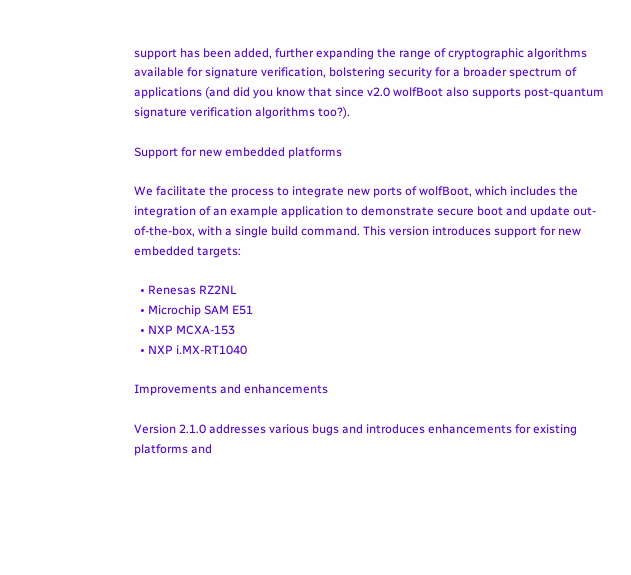support has been added, further expanding the range of cryptographic algorithms available for signature verification, bolstering security for a broader spectrum of applications (and did you know that since v2.0 wolfBoot also supports post-quantum signature verification algorithms too?).

Support for new embedded platforms

We facilitate the process to integrate new ports of wolfBoot, which includes the integration of an example application to demonstrate secure boot and update out-of-the-box, with a single build command. This version introduces support for new embedded targets:

  • Renesas RZ2NL
  • Microchip SAM E51
  • NXP MCXA-153
  • NXP i.MX-RT1040

Improvements and enhancements

Version 2.1.0 addresses various bugs and introduces enhancements for existing platforms and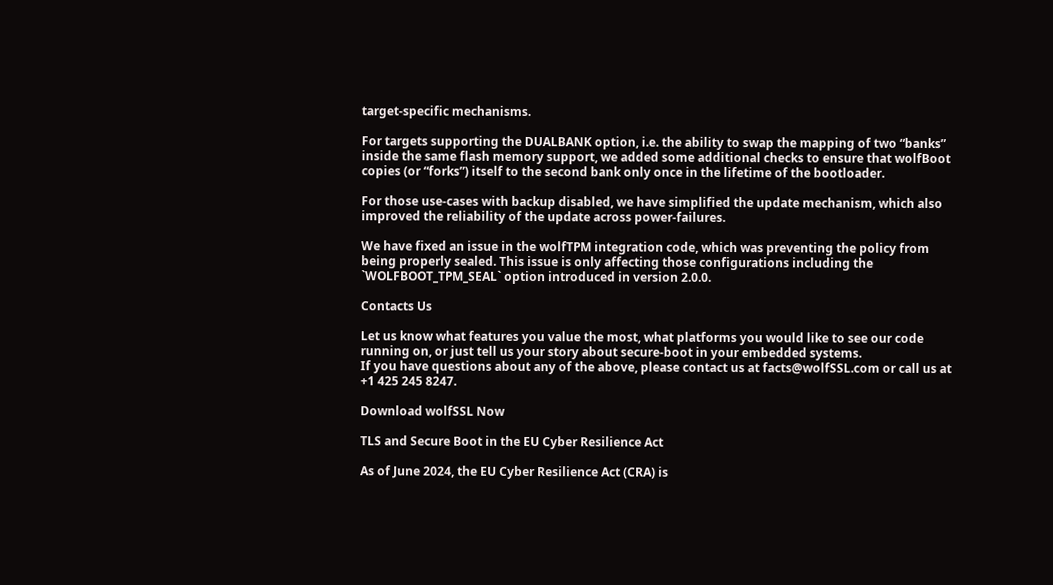target-specific mechanisms.

For targets supporting the DUALBANK option, i.e. the ability to swap the mapping of two “banks” inside the same flash memory support, we added some additional checks to ensure that wolfBoot copies (or “forks”) itself to the second bank only once in the lifetime of the bootloader.

For those use-cases with backup disabled, we have simplified the update mechanism, which also improved the reliability of the update across power-failures.

We have fixed an issue in the wolfTPM integration code, which was preventing the policy from being properly sealed. This issue is only affecting those configurations including the `WOLFBOOT_TPM_SEAL` option introduced in version 2.0.0.

Contacts Us

Let us know what features you value the most, what platforms you would like to see our code running on, or just tell us your story about secure-boot in your embedded systems.
If you have questions about any of the above, please contact us at facts@wolfSSL.com or call us at +1 425 245 8247.

Download wolfSSL Now

TLS and Secure Boot in the EU Cyber Resilience Act

As of June 2024, the EU Cyber Resilience Act (CRA) is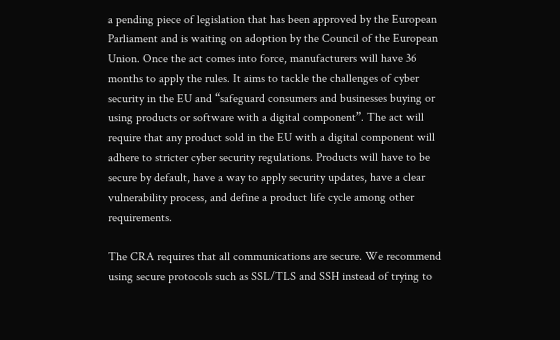a pending piece of legislation that has been approved by the European Parliament and is waiting on adoption by the Council of the European Union. Once the act comes into force, manufacturers will have 36 months to apply the rules. It aims to tackle the challenges of cyber security in the EU and “safeguard consumers and businesses buying or using products or software with a digital component”. The act will require that any product sold in the EU with a digital component will adhere to stricter cyber security regulations. Products will have to be secure by default, have a way to apply security updates, have a clear vulnerability process, and define a product life cycle among other requirements.

The CRA requires that all communications are secure. We recommend using secure protocols such as SSL/TLS and SSH instead of trying to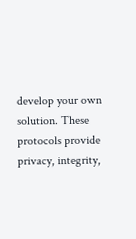develop your own solution. These protocols provide privacy, integrity,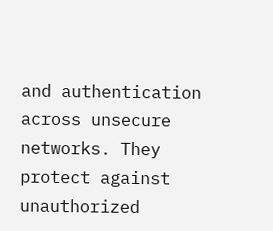and authentication across unsecure networks. They protect against unauthorized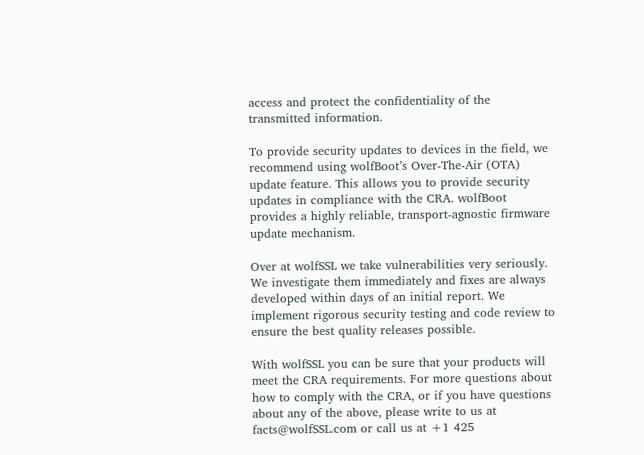access and protect the confidentiality of the transmitted information.

To provide security updates to devices in the field, we recommend using wolfBoot’s Over-The-Air (OTA) update feature. This allows you to provide security updates in compliance with the CRA. wolfBoot provides a highly reliable, transport-agnostic firmware update mechanism.

Over at wolfSSL we take vulnerabilities very seriously. We investigate them immediately and fixes are always developed within days of an initial report. We implement rigorous security testing and code review to ensure the best quality releases possible.

With wolfSSL you can be sure that your products will meet the CRA requirements. For more questions about how to comply with the CRA, or if you have questions about any of the above, please write to us at facts@wolfSSL.com or call us at +1 425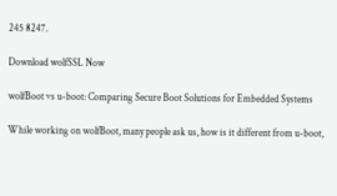245 8247.

Download wolfSSL Now

wolfBoot vs u-boot: Comparing Secure Boot Solutions for Embedded Systems

While working on wolfBoot, many people ask us, how is it different from u-boot,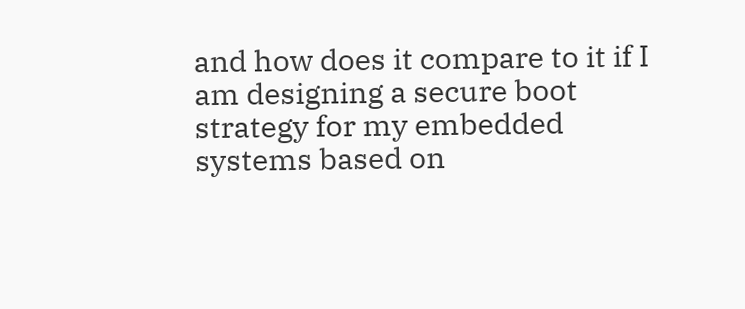and how does it compare to it if I am designing a secure boot strategy for my embedded systems based on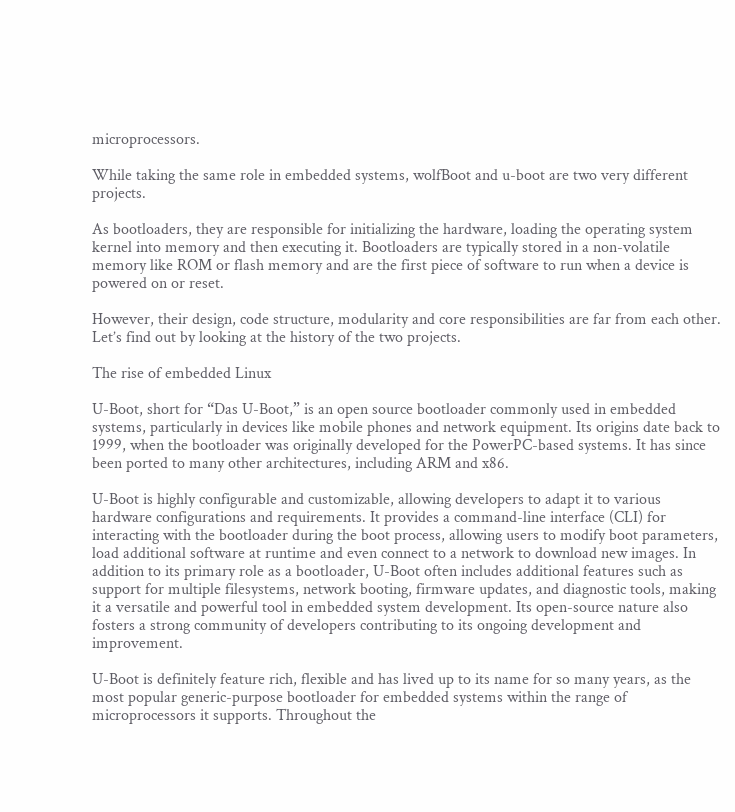microprocessors.

While taking the same role in embedded systems, wolfBoot and u-boot are two very different projects.

As bootloaders, they are responsible for initializing the hardware, loading the operating system kernel into memory and then executing it. Bootloaders are typically stored in a non-volatile memory like ROM or flash memory and are the first piece of software to run when a device is powered on or reset.

However, their design, code structure, modularity and core responsibilities are far from each other. Let’s find out by looking at the history of the two projects.

The rise of embedded Linux

U-Boot, short for “Das U-Boot,” is an open source bootloader commonly used in embedded systems, particularly in devices like mobile phones and network equipment. Its origins date back to 1999, when the bootloader was originally developed for the PowerPC-based systems. It has since been ported to many other architectures, including ARM and x86.

U-Boot is highly configurable and customizable, allowing developers to adapt it to various hardware configurations and requirements. It provides a command-line interface (CLI) for interacting with the bootloader during the boot process, allowing users to modify boot parameters, load additional software at runtime and even connect to a network to download new images. In addition to its primary role as a bootloader, U-Boot often includes additional features such as support for multiple filesystems, network booting, firmware updates, and diagnostic tools, making it a versatile and powerful tool in embedded system development. Its open-source nature also fosters a strong community of developers contributing to its ongoing development and improvement.

U-Boot is definitely feature rich, flexible and has lived up to its name for so many years, as the most popular generic-purpose bootloader for embedded systems within the range of microprocessors it supports. Throughout the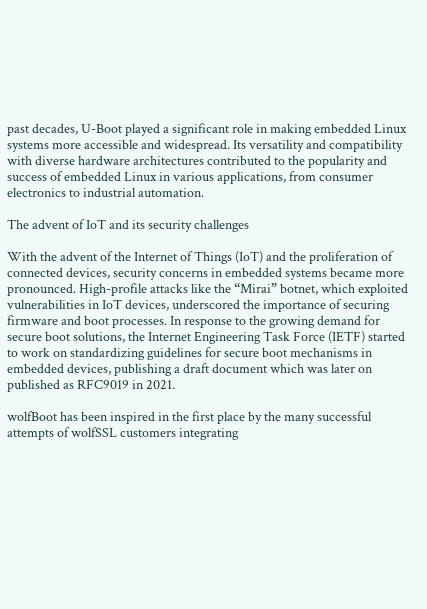past decades, U-Boot played a significant role in making embedded Linux systems more accessible and widespread. Its versatility and compatibility with diverse hardware architectures contributed to the popularity and success of embedded Linux in various applications, from consumer electronics to industrial automation.

The advent of IoT and its security challenges

With the advent of the Internet of Things (IoT) and the proliferation of connected devices, security concerns in embedded systems became more pronounced. High-profile attacks like the “Mirai” botnet, which exploited vulnerabilities in IoT devices, underscored the importance of securing firmware and boot processes. In response to the growing demand for secure boot solutions, the Internet Engineering Task Force (IETF) started to work on standardizing guidelines for secure boot mechanisms in embedded devices, publishing a draft document which was later on published as RFC9019 in 2021.

wolfBoot has been inspired in the first place by the many successful attempts of wolfSSL customers integrating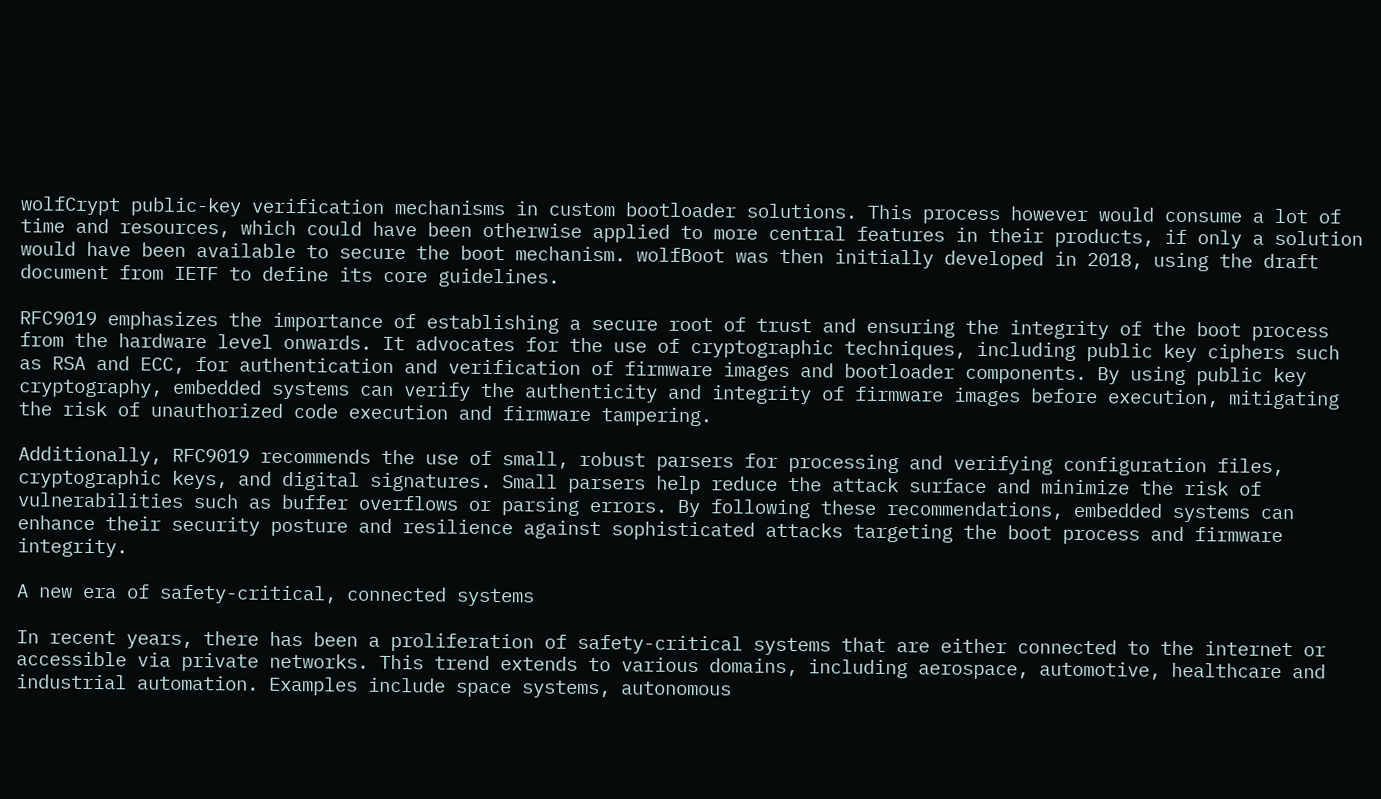wolfCrypt public-key verification mechanisms in custom bootloader solutions. This process however would consume a lot of time and resources, which could have been otherwise applied to more central features in their products, if only a solution would have been available to secure the boot mechanism. wolfBoot was then initially developed in 2018, using the draft document from IETF to define its core guidelines.

RFC9019 emphasizes the importance of establishing a secure root of trust and ensuring the integrity of the boot process from the hardware level onwards. It advocates for the use of cryptographic techniques, including public key ciphers such as RSA and ECC, for authentication and verification of firmware images and bootloader components. By using public key cryptography, embedded systems can verify the authenticity and integrity of firmware images before execution, mitigating the risk of unauthorized code execution and firmware tampering.

Additionally, RFC9019 recommends the use of small, robust parsers for processing and verifying configuration files, cryptographic keys, and digital signatures. Small parsers help reduce the attack surface and minimize the risk of vulnerabilities such as buffer overflows or parsing errors. By following these recommendations, embedded systems can enhance their security posture and resilience against sophisticated attacks targeting the boot process and firmware integrity.

A new era of safety-critical, connected systems

In recent years, there has been a proliferation of safety-critical systems that are either connected to the internet or accessible via private networks. This trend extends to various domains, including aerospace, automotive, healthcare and industrial automation. Examples include space systems, autonomous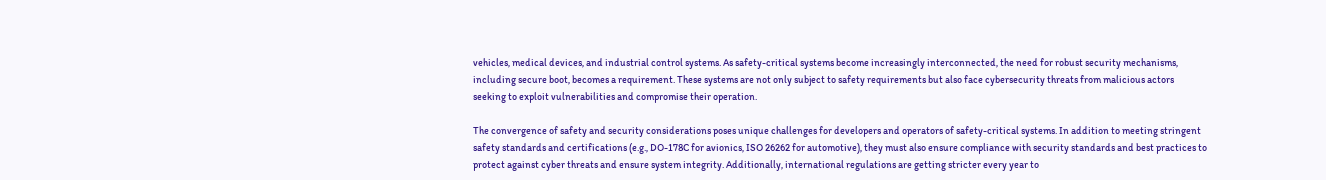vehicles, medical devices, and industrial control systems. As safety-critical systems become increasingly interconnected, the need for robust security mechanisms, including secure boot, becomes a requirement. These systems are not only subject to safety requirements but also face cybersecurity threats from malicious actors seeking to exploit vulnerabilities and compromise their operation.

The convergence of safety and security considerations poses unique challenges for developers and operators of safety-critical systems. In addition to meeting stringent safety standards and certifications (e.g., DO-178C for avionics, ISO 26262 for automotive), they must also ensure compliance with security standards and best practices to protect against cyber threats and ensure system integrity. Additionally, international regulations are getting stricter every year to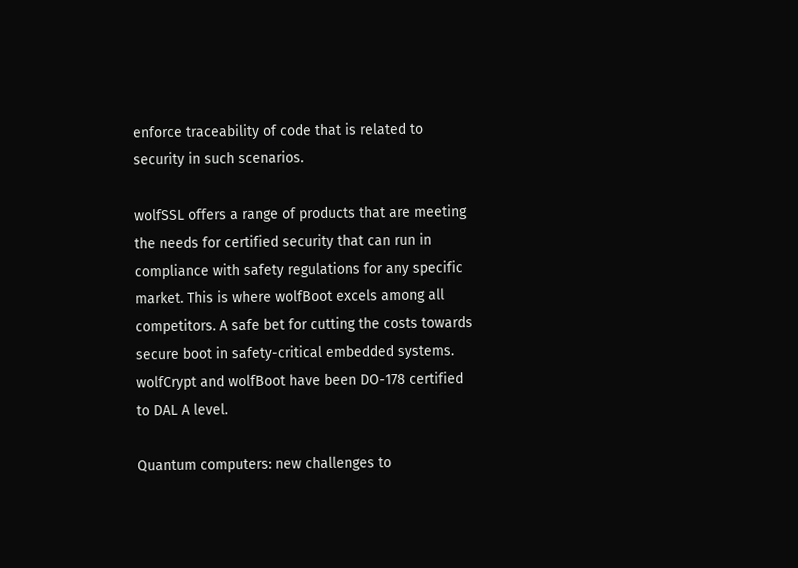enforce traceability of code that is related to security in such scenarios.

wolfSSL offers a range of products that are meeting the needs for certified security that can run in compliance with safety regulations for any specific market. This is where wolfBoot excels among all competitors. A safe bet for cutting the costs towards secure boot in safety-critical embedded systems. wolfCrypt and wolfBoot have been DO-178 certified to DAL A level.

Quantum computers: new challenges to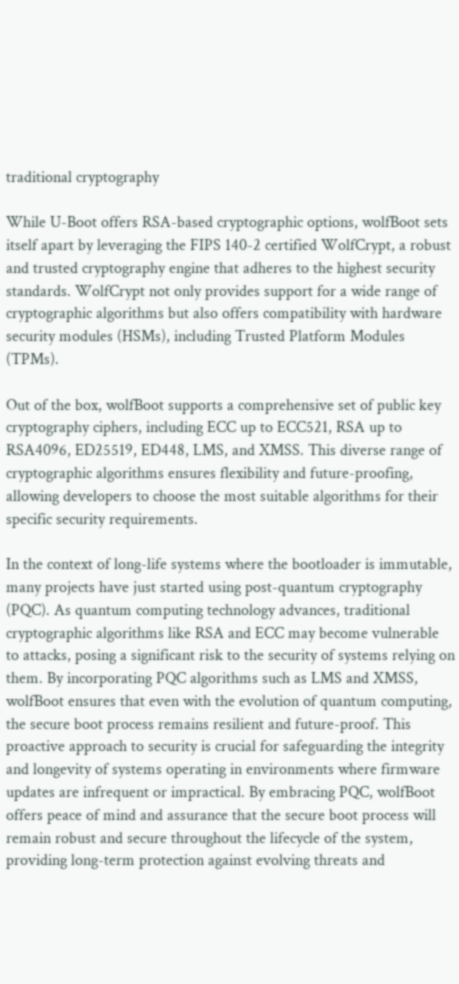traditional cryptography

While U-Boot offers RSA-based cryptographic options, wolfBoot sets itself apart by leveraging the FIPS 140-2 certified WolfCrypt, a robust and trusted cryptography engine that adheres to the highest security standards. WolfCrypt not only provides support for a wide range of cryptographic algorithms but also offers compatibility with hardware security modules (HSMs), including Trusted Platform Modules (TPMs).

Out of the box, wolfBoot supports a comprehensive set of public key cryptography ciphers, including ECC up to ECC521, RSA up to RSA4096, ED25519, ED448, LMS, and XMSS. This diverse range of cryptographic algorithms ensures flexibility and future-proofing, allowing developers to choose the most suitable algorithms for their specific security requirements.

In the context of long-life systems where the bootloader is immutable, many projects have just started using post-quantum cryptography (PQC). As quantum computing technology advances, traditional cryptographic algorithms like RSA and ECC may become vulnerable to attacks, posing a significant risk to the security of systems relying on them. By incorporating PQC algorithms such as LMS and XMSS, wolfBoot ensures that even with the evolution of quantum computing, the secure boot process remains resilient and future-proof. This proactive approach to security is crucial for safeguarding the integrity and longevity of systems operating in environments where firmware updates are infrequent or impractical. By embracing PQC, wolfBoot offers peace of mind and assurance that the secure boot process will remain robust and secure throughout the lifecycle of the system, providing long-term protection against evolving threats and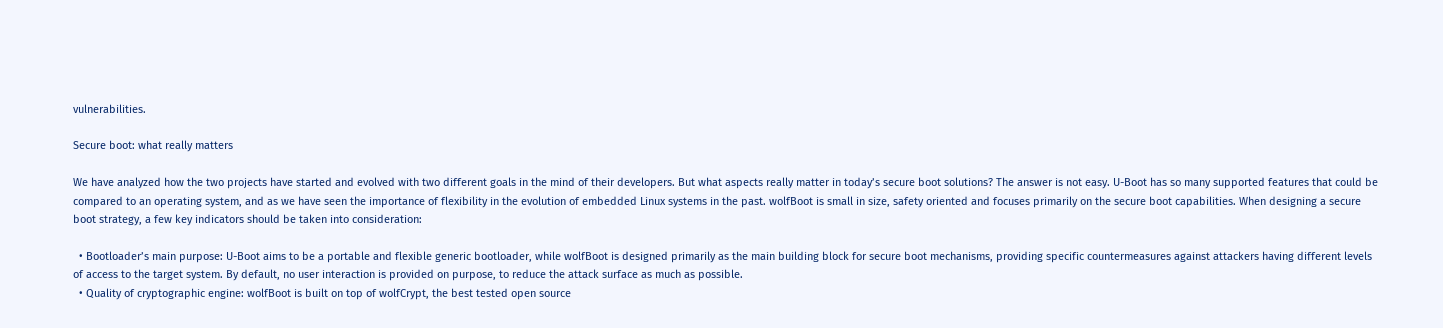vulnerabilities.

Secure boot: what really matters

We have analyzed how the two projects have started and evolved with two different goals in the mind of their developers. But what aspects really matter in today’s secure boot solutions? The answer is not easy. U-Boot has so many supported features that could be compared to an operating system, and as we have seen the importance of flexibility in the evolution of embedded Linux systems in the past. wolfBoot is small in size, safety oriented and focuses primarily on the secure boot capabilities. When designing a secure boot strategy, a few key indicators should be taken into consideration:

  • Bootloader’s main purpose: U-Boot aims to be a portable and flexible generic bootloader, while wolfBoot is designed primarily as the main building block for secure boot mechanisms, providing specific countermeasures against attackers having different levels of access to the target system. By default, no user interaction is provided on purpose, to reduce the attack surface as much as possible.
  • Quality of cryptographic engine: wolfBoot is built on top of wolfCrypt, the best tested open source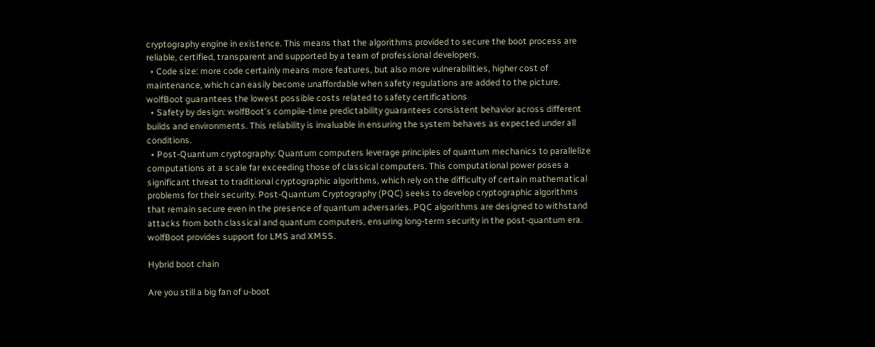cryptography engine in existence. This means that the algorithms provided to secure the boot process are reliable, certified, transparent and supported by a team of professional developers.
  • Code size: more code certainly means more features, but also more vulnerabilities, higher cost of maintenance, which can easily become unaffordable when safety regulations are added to the picture. wolfBoot guarantees the lowest possible costs related to safety certifications
  • Safety by design: wolfBoot’s compile-time predictability guarantees consistent behavior across different builds and environments. This reliability is invaluable in ensuring the system behaves as expected under all conditions.
  • Post-Quantum cryptography: Quantum computers leverage principles of quantum mechanics to parallelize computations at a scale far exceeding those of classical computers. This computational power poses a significant threat to traditional cryptographic algorithms, which rely on the difficulty of certain mathematical problems for their security. Post-Quantum Cryptography (PQC) seeks to develop cryptographic algorithms that remain secure even in the presence of quantum adversaries. PQC algorithms are designed to withstand attacks from both classical and quantum computers, ensuring long-term security in the post-quantum era. wolfBoot provides support for LMS and XMSS.

Hybrid boot chain

Are you still a big fan of u-boot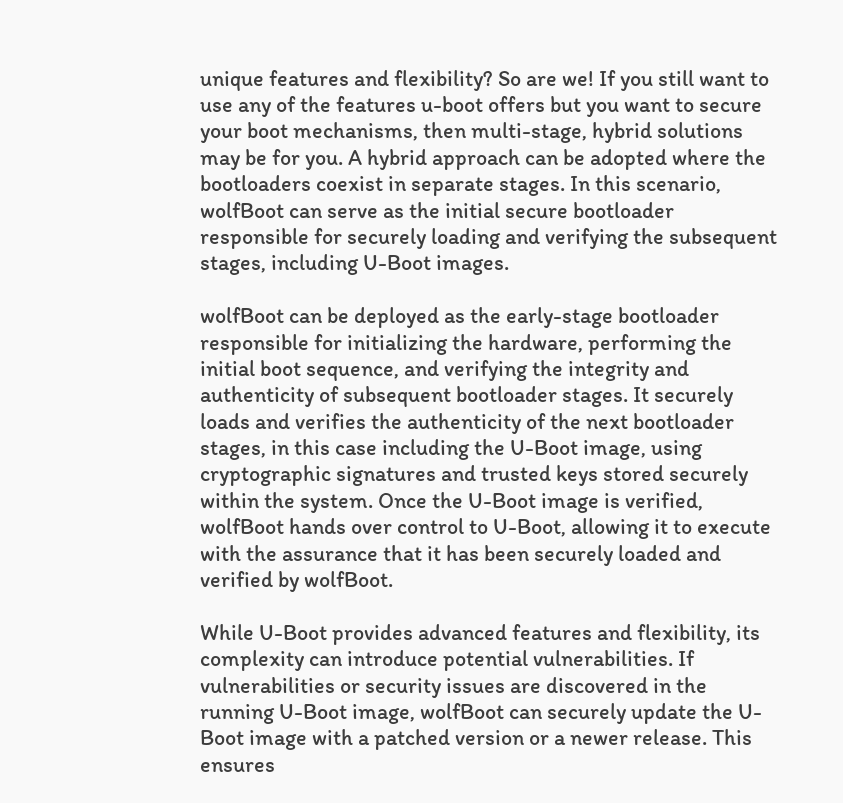unique features and flexibility? So are we! If you still want to use any of the features u-boot offers but you want to secure your boot mechanisms, then multi-stage, hybrid solutions may be for you. A hybrid approach can be adopted where the bootloaders coexist in separate stages. In this scenario, wolfBoot can serve as the initial secure bootloader responsible for securely loading and verifying the subsequent stages, including U-Boot images.

wolfBoot can be deployed as the early-stage bootloader responsible for initializing the hardware, performing the initial boot sequence, and verifying the integrity and authenticity of subsequent bootloader stages. It securely loads and verifies the authenticity of the next bootloader stages, in this case including the U-Boot image, using cryptographic signatures and trusted keys stored securely within the system. Once the U-Boot image is verified, wolfBoot hands over control to U-Boot, allowing it to execute with the assurance that it has been securely loaded and verified by wolfBoot.

While U-Boot provides advanced features and flexibility, its complexity can introduce potential vulnerabilities. If vulnerabilities or security issues are discovered in the running U-Boot image, wolfBoot can securely update the U-Boot image with a patched version or a newer release. This ensures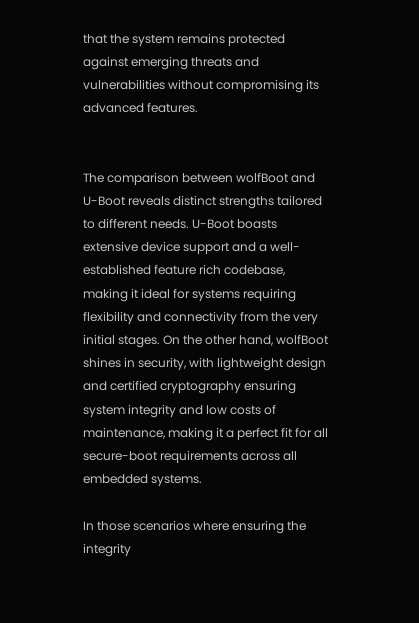that the system remains protected against emerging threats and vulnerabilities without compromising its advanced features.


The comparison between wolfBoot and U-Boot reveals distinct strengths tailored to different needs. U-Boot boasts extensive device support and a well-established feature rich codebase, making it ideal for systems requiring flexibility and connectivity from the very initial stages. On the other hand, wolfBoot shines in security, with lightweight design and certified cryptography ensuring system integrity and low costs of maintenance, making it a perfect fit for all secure-boot requirements across all embedded systems.

In those scenarios where ensuring the integrity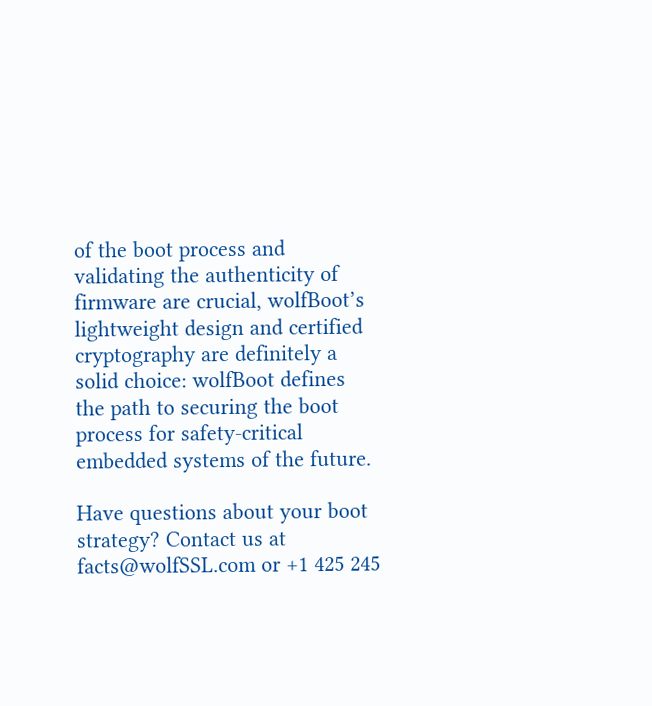of the boot process and validating the authenticity of firmware are crucial, wolfBoot’s lightweight design and certified cryptography are definitely a solid choice: wolfBoot defines the path to securing the boot process for safety-critical embedded systems of the future.

Have questions about your boot strategy? Contact us at facts@wolfSSL.com or +1 425 245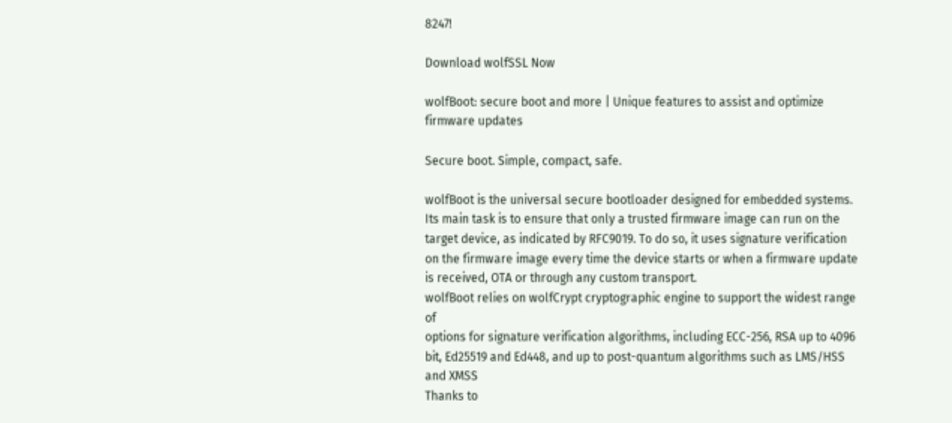8247!

Download wolfSSL Now

wolfBoot: secure boot and more | Unique features to assist and optimize firmware updates

Secure boot. Simple, compact, safe.

wolfBoot is the universal secure bootloader designed for embedded systems. Its main task is to ensure that only a trusted firmware image can run on the target device, as indicated by RFC9019. To do so, it uses signature verification on the firmware image every time the device starts or when a firmware update is received, OTA or through any custom transport.
wolfBoot relies on wolfCrypt cryptographic engine to support the widest range of
options for signature verification algorithms, including ECC-256, RSA up to 4096 bit, Ed25519 and Ed448, and up to post-quantum algorithms such as LMS/HSS and XMSS
Thanks to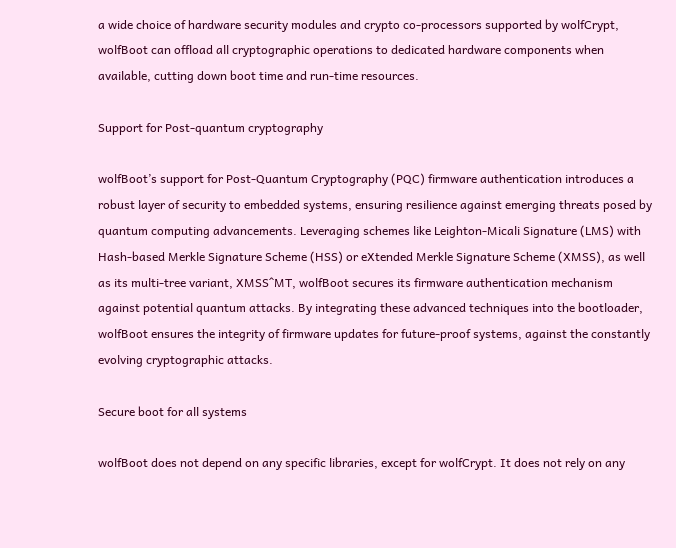a wide choice of hardware security modules and crypto co-processors supported by wolfCrypt, wolfBoot can offload all cryptographic operations to dedicated hardware components when available, cutting down boot time and run-time resources.

Support for Post-quantum cryptography

wolfBoot’s support for Post-Quantum Cryptography (PQC) firmware authentication introduces a robust layer of security to embedded systems, ensuring resilience against emerging threats posed by quantum computing advancements. Leveraging schemes like Leighton-Micali Signature (LMS) with Hash-based Merkle Signature Scheme (HSS) or eXtended Merkle Signature Scheme (XMSS), as well as its multi-tree variant, XMSS^MT, wolfBoot secures its firmware authentication mechanism against potential quantum attacks. By integrating these advanced techniques into the bootloader, wolfBoot ensures the integrity of firmware updates for future-proof systems, against the constantly evolving cryptographic attacks.

Secure boot for all systems

wolfBoot does not depend on any specific libraries, except for wolfCrypt. It does not rely on any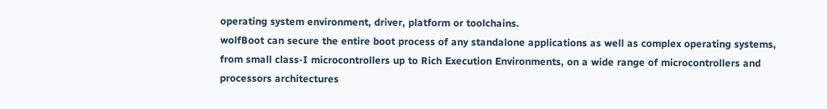operating system environment, driver, platform or toolchains.
wolfBoot can secure the entire boot process of any standalone applications as well as complex operating systems, from small class-I microcontrollers up to Rich Execution Environments, on a wide range of microcontrollers and processors architectures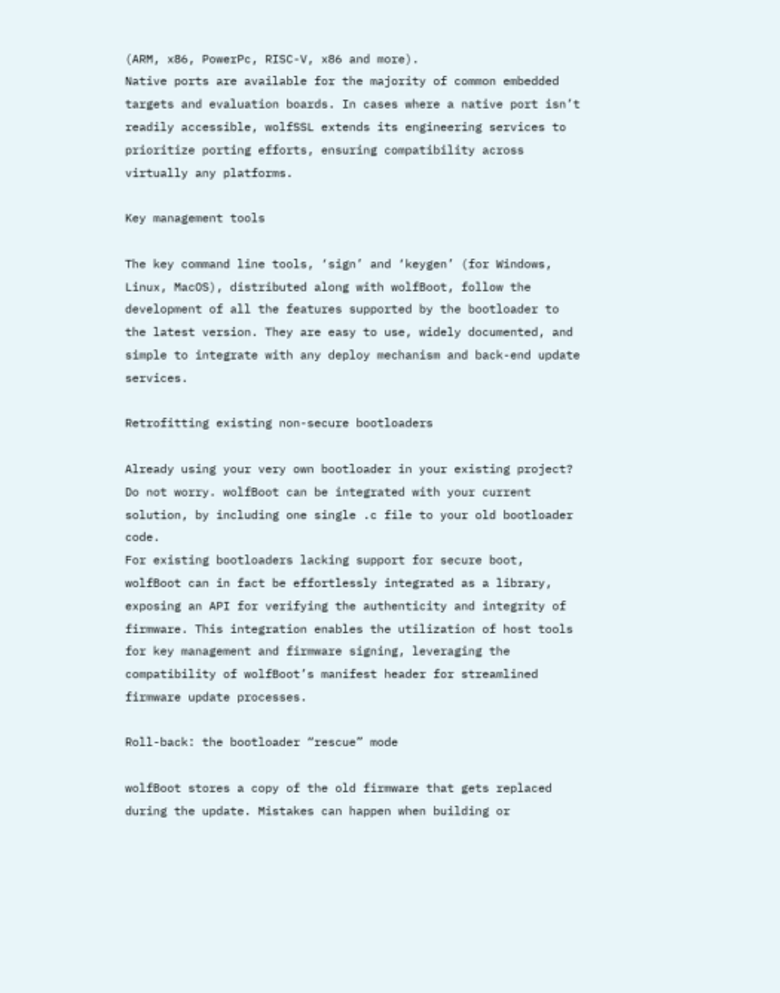(ARM, x86, PowerPc, RISC-V, x86 and more).
Native ports are available for the majority of common embedded targets and evaluation boards. In cases where a native port isn’t readily accessible, wolfSSL extends its engineering services to prioritize porting efforts, ensuring compatibility across virtually any platforms.

Key management tools

The key command line tools, ‘sign’ and ‘keygen’ (for Windows, Linux, MacOS), distributed along with wolfBoot, follow the development of all the features supported by the bootloader to the latest version. They are easy to use, widely documented, and simple to integrate with any deploy mechanism and back-end update services.

Retrofitting existing non-secure bootloaders

Already using your very own bootloader in your existing project? Do not worry. wolfBoot can be integrated with your current solution, by including one single .c file to your old bootloader code.
For existing bootloaders lacking support for secure boot, wolfBoot can in fact be effortlessly integrated as a library, exposing an API for verifying the authenticity and integrity of firmware. This integration enables the utilization of host tools for key management and firmware signing, leveraging the compatibility of wolfBoot’s manifest header for streamlined firmware update processes.

Roll-back: the bootloader “rescue” mode

wolfBoot stores a copy of the old firmware that gets replaced during the update. Mistakes can happen when building or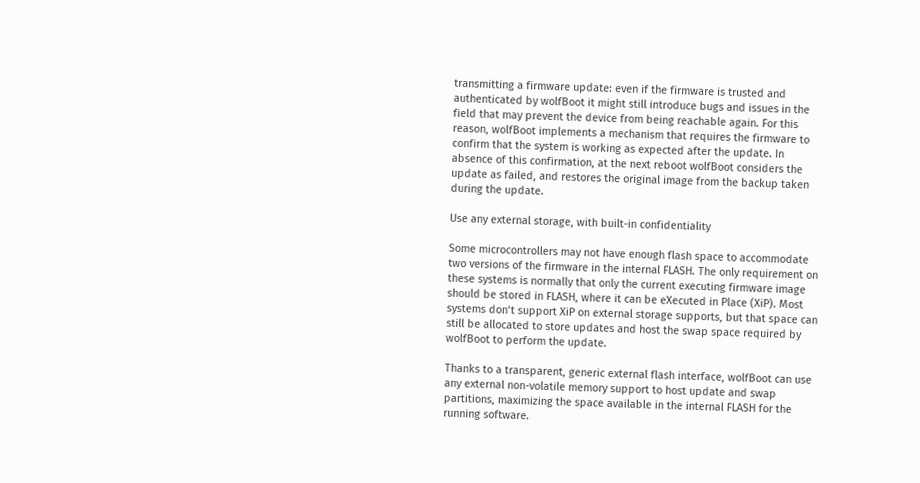transmitting a firmware update: even if the firmware is trusted and authenticated by wolfBoot it might still introduce bugs and issues in the field that may prevent the device from being reachable again. For this reason, wolfBoot implements a mechanism that requires the firmware to confirm that the system is working as expected after the update. In absence of this confirmation, at the next reboot wolfBoot considers the update as failed, and restores the original image from the backup taken during the update.

Use any external storage, with built-in confidentiality

Some microcontrollers may not have enough flash space to accommodate two versions of the firmware in the internal FLASH. The only requirement on these systems is normally that only the current executing firmware image should be stored in FLASH, where it can be eXecuted in Place (XiP). Most systems don’t support XiP on external storage supports, but that space can still be allocated to store updates and host the swap space required by wolfBoot to perform the update.

Thanks to a transparent, generic external flash interface, wolfBoot can use any external non-volatile memory support to host update and swap partitions, maximizing the space available in the internal FLASH for the running software.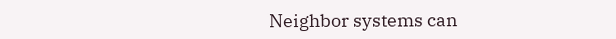Neighbor systems can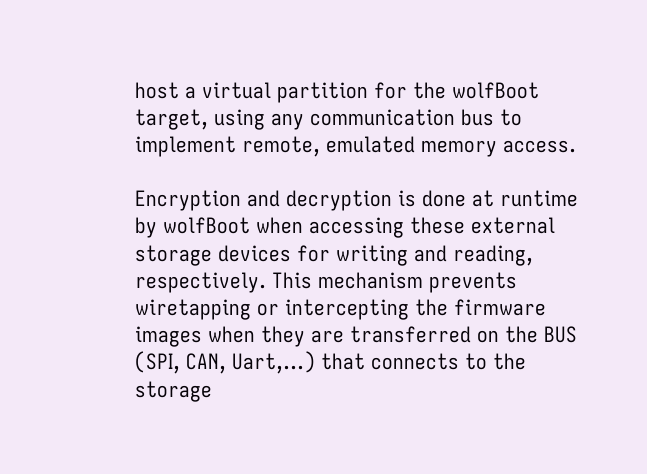host a virtual partition for the wolfBoot target, using any communication bus to implement remote, emulated memory access.

Encryption and decryption is done at runtime by wolfBoot when accessing these external storage devices for writing and reading, respectively. This mechanism prevents wiretapping or intercepting the firmware images when they are transferred on the BUS (SPI, CAN, Uart,…) that connects to the storage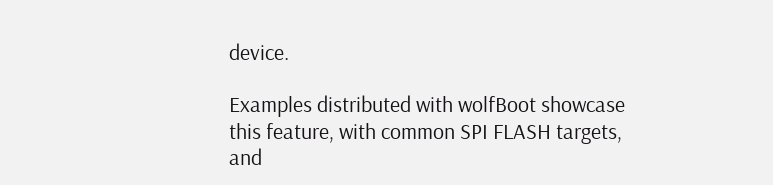device.

Examples distributed with wolfBoot showcase this feature, with common SPI FLASH targets, and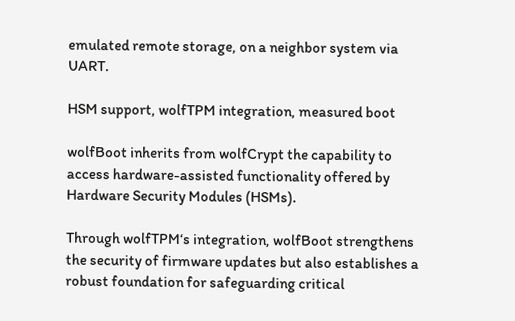emulated remote storage, on a neighbor system via UART.

HSM support, wolfTPM integration, measured boot

wolfBoot inherits from wolfCrypt the capability to access hardware-assisted functionality offered by Hardware Security Modules (HSMs).

Through wolfTPM‘s integration, wolfBoot strengthens the security of firmware updates but also establishes a robust foundation for safeguarding critical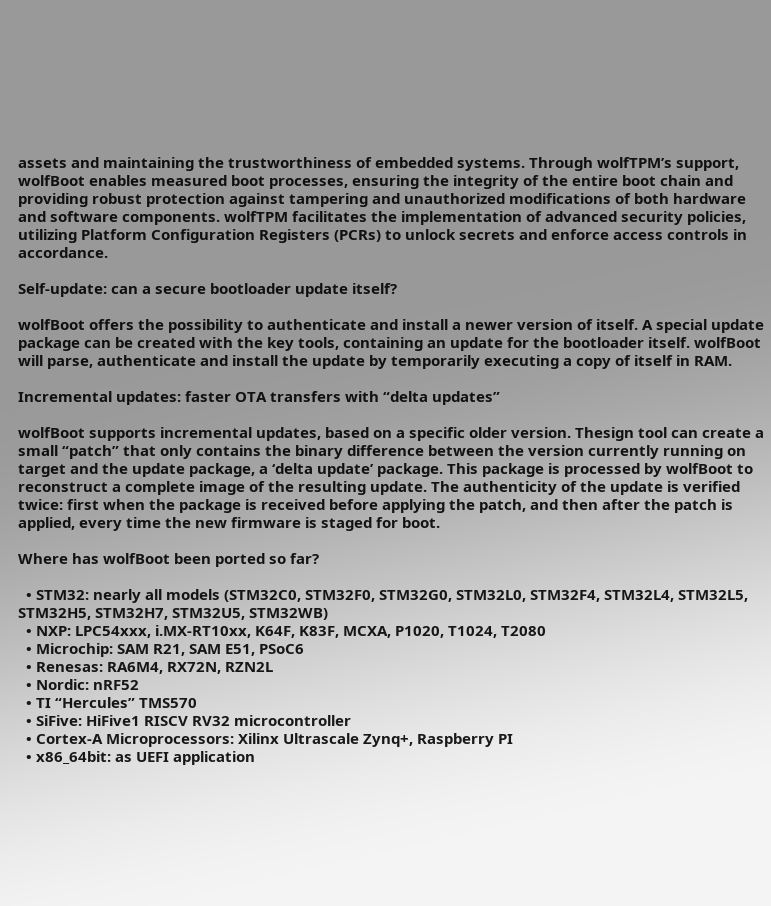assets and maintaining the trustworthiness of embedded systems. Through wolfTPM’s support, wolfBoot enables measured boot processes, ensuring the integrity of the entire boot chain and providing robust protection against tampering and unauthorized modifications of both hardware and software components. wolfTPM facilitates the implementation of advanced security policies, utilizing Platform Configuration Registers (PCRs) to unlock secrets and enforce access controls in accordance.

Self-update: can a secure bootloader update itself?

wolfBoot offers the possibility to authenticate and install a newer version of itself. A special update package can be created with the key tools, containing an update for the bootloader itself. wolfBoot will parse, authenticate and install the update by temporarily executing a copy of itself in RAM.

Incremental updates: faster OTA transfers with “delta updates”

wolfBoot supports incremental updates, based on a specific older version. Thesign tool can create a small “patch” that only contains the binary difference between the version currently running on target and the update package, a ‘delta update’ package. This package is processed by wolfBoot to reconstruct a complete image of the resulting update. The authenticity of the update is verified twice: first when the package is received before applying the patch, and then after the patch is applied, every time the new firmware is staged for boot.

Where has wolfBoot been ported so far?

  • STM32: nearly all models (STM32C0, STM32F0, STM32G0, STM32L0, STM32F4, STM32L4, STM32L5, STM32H5, STM32H7, STM32U5, STM32WB)
  • NXP: LPC54xxx, i.MX-RT10xx, K64F, K83F, MCXA, P1020, T1024, T2080
  • Microchip: SAM R21, SAM E51, PSoC6
  • Renesas: RA6M4, RX72N, RZN2L
  • Nordic: nRF52
  • TI “Hercules” TMS570
  • SiFive: HiFive1 RISCV RV32 microcontroller
  • Cortex-A Microprocessors: Xilinx Ultrascale Zynq+, Raspberry PI
  • x86_64bit: as UEFI application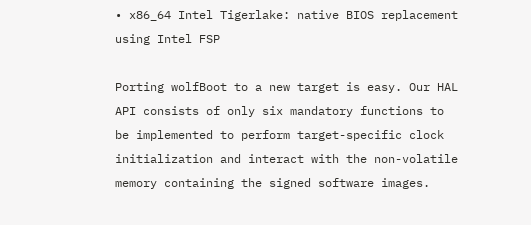• x86_64 Intel Tigerlake: native BIOS replacement using Intel FSP

Porting wolfBoot to a new target is easy. Our HAL API consists of only six mandatory functions to be implemented to perform target-specific clock initialization and interact with the non-volatile memory containing the signed software images.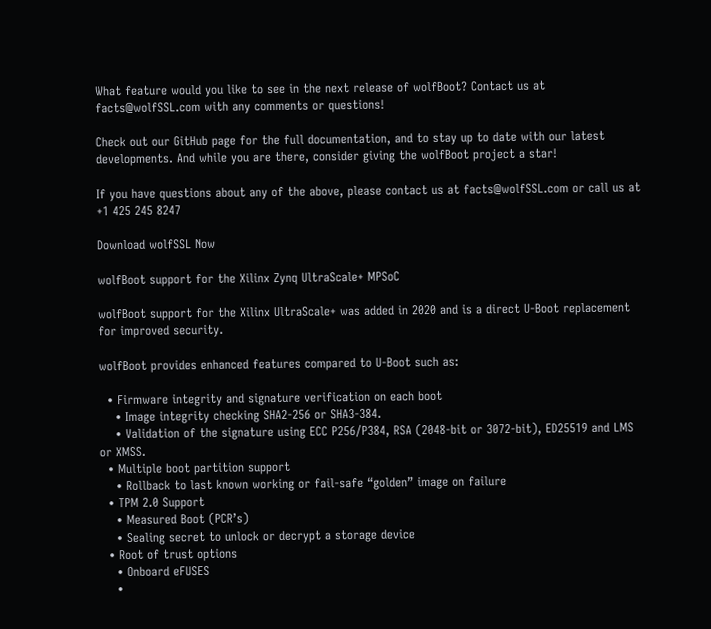What feature would you like to see in the next release of wolfBoot? Contact us at facts@wolfSSL.com with any comments or questions!

Check out our GitHub page for the full documentation, and to stay up to date with our latest developments. And while you are there, consider giving the wolfBoot project a star!

If you have questions about any of the above, please contact us at facts@wolfSSL.com or call us at +1 425 245 8247

Download wolfSSL Now

wolfBoot support for the Xilinx Zynq UltraScale+ MPSoC

wolfBoot support for the Xilinx UltraScale+ was added in 2020 and is a direct U-Boot replacement for improved security.

wolfBoot provides enhanced features compared to U-Boot such as:

  • Firmware integrity and signature verification on each boot
    • Image integrity checking SHA2-256 or SHA3-384.
    • Validation of the signature using ECC P256/P384, RSA (2048-bit or 3072-bit), ED25519 and LMS or XMSS.
  • Multiple boot partition support
    • Rollback to last known working or fail-safe “golden” image on failure
  • TPM 2.0 Support
    • Measured Boot (PCR’s)
    • Sealing secret to unlock or decrypt a storage device
  • Root of trust options
    • Onboard eFUSES
    •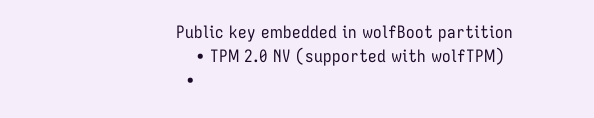Public key embedded in wolfBoot partition
    • TPM 2.0 NV (supported with wolfTPM)
  •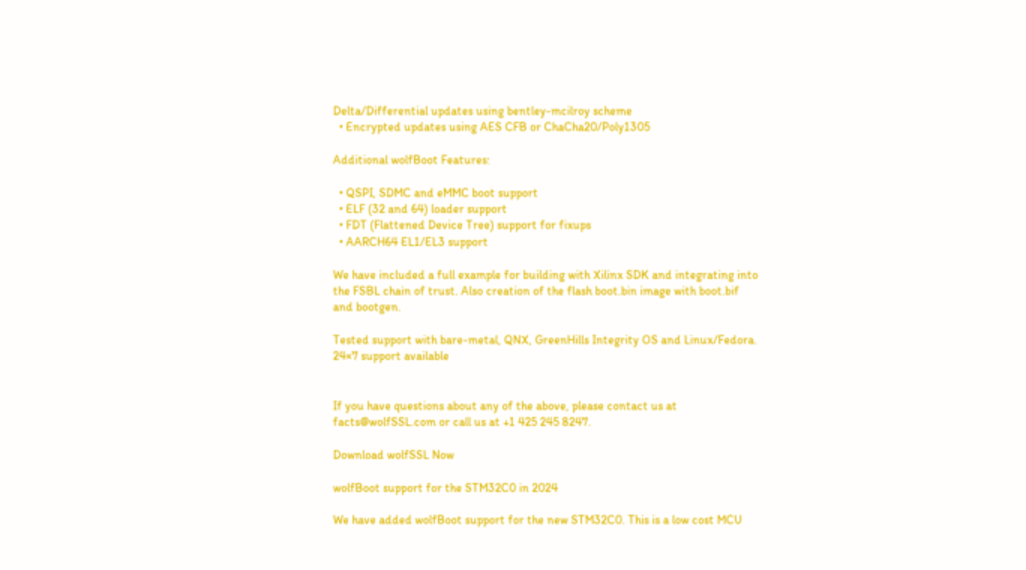Delta/Differential updates using bentley-mcilroy scheme
  • Encrypted updates using AES CFB or ChaCha20/Poly1305

Additional wolfBoot Features:

  • QSPI, SDMC and eMMC boot support
  • ELF (32 and 64) loader support
  • FDT (Flattened Device Tree) support for fixups
  • AARCH64 EL1/EL3 support

We have included a full example for building with Xilinx SDK and integrating into the FSBL chain of trust. Also creation of the flash boot.bin image with boot.bif and bootgen.

Tested support with bare-metal, QNX, GreenHills Integrity OS and Linux/Fedora.
24×7 support available


If you have questions about any of the above, please contact us at facts@wolfSSL.com or call us at +1 425 245 8247.

Download wolfSSL Now

wolfBoot support for the STM32C0 in 2024

We have added wolfBoot support for the new STM32C0. This is a low cost MCU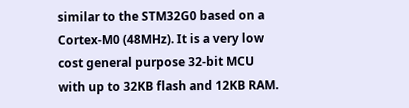similar to the STM32G0 based on a Cortex-M0 (48MHz). It is a very low cost general purpose 32-bit MCU with up to 32KB flash and 12KB RAM.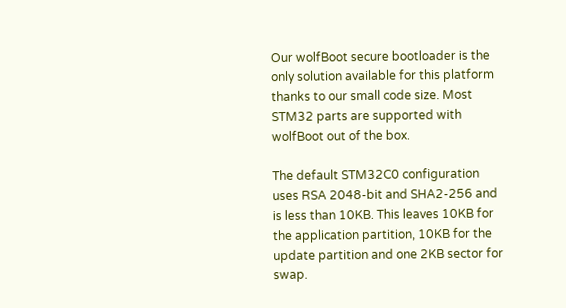Our wolfBoot secure bootloader is the only solution available for this platform thanks to our small code size. Most STM32 parts are supported with wolfBoot out of the box.

The default STM32C0 configuration uses RSA 2048-bit and SHA2-256 and is less than 10KB. This leaves 10KB for the application partition, 10KB for the update partition and one 2KB sector for swap.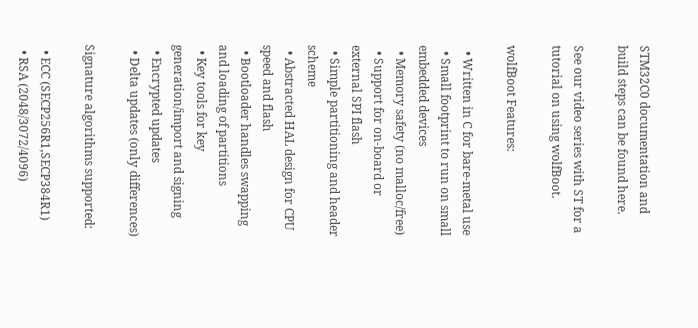STM32C0 documentation and build steps can be found here.

See our video series with ST for a tutorial on using wolfBoot.

wolfBoot Features:

  • Written in C for bare-metal use
  • Small footprint to run on small embedded devices
  • Memory safety (no malloc/free)
  • Support for on-board or external SPI flash
  • Simple partitioning and header scheme
  • Abstracted HAL design for CPU speed and flash
  • Bootloader handles swapping and loading of partitions
  • Key tools for key generation/import and signing
  • Encrypted updates
  • Delta updates (only differences)

Signature algorithms supported:

  • ECC (SECP256R1,SECP384R1)
  • RSA (2048/3072/4096)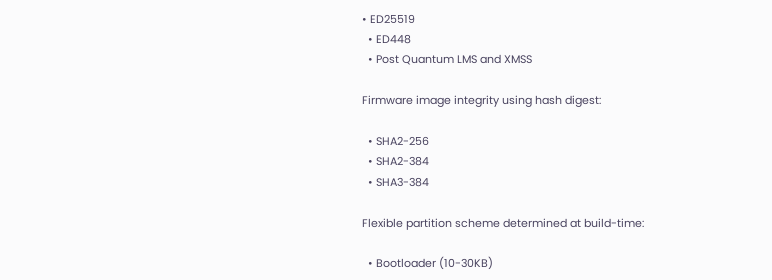• ED25519
  • ED448
  • Post Quantum LMS and XMSS

Firmware image integrity using hash digest:

  • SHA2-256
  • SHA2-384
  • SHA3-384

Flexible partition scheme determined at build-time:

  • Bootloader (10-30KB)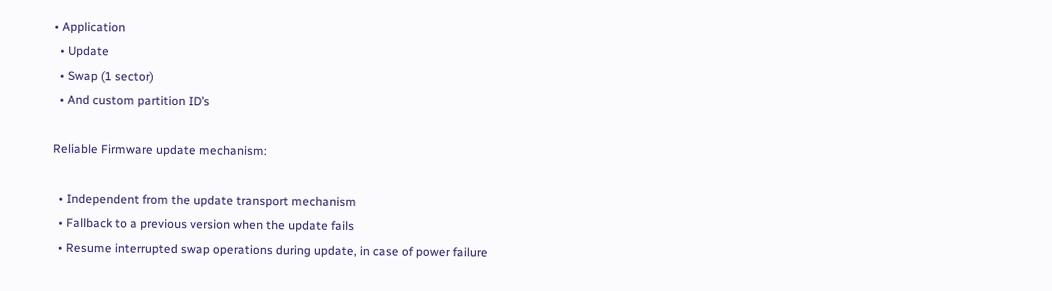• Application
  • Update
  • Swap (1 sector)
  • And custom partition ID’s

Reliable Firmware update mechanism:

  • Independent from the update transport mechanism
  • Fallback to a previous version when the update fails
  • Resume interrupted swap operations during update, in case of power failure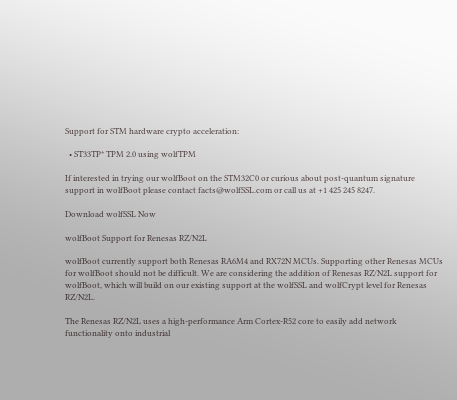Support for STM hardware crypto acceleration:

  • ST33TP* TPM 2.0 using wolfTPM

If interested in trying our wolfBoot on the STM32C0 or curious about post-quantum signature support in wolfBoot please contact facts@wolfSSL.com or call us at +1 425 245 8247.

Download wolfSSL Now

wolfBoot Support for Renesas RZ/N2L

wolfBoot currently support both Renesas RA6M4 and RX72N MCUs. Supporting other Renesas MCUs for wolfBoot should not be difficult. We are considering the addition of Renesas RZ/N2L support for wolfBoot, which will build on our existing support at the wolfSSL and wolfCrypt level for Renesas RZ/N2L.

The Renesas RZ/N2L uses a high-performance Arm Cortex-R52 core to easily add network functionality onto industrial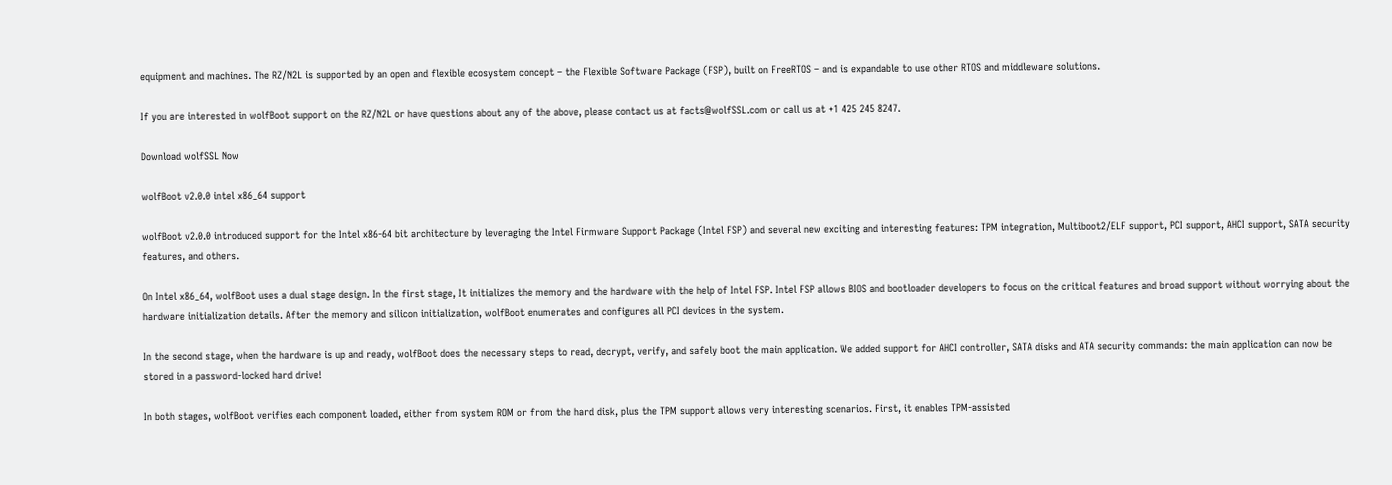equipment and machines. The RZ/N2L is supported by an open and flexible ecosystem concept – the Flexible Software Package (FSP), built on FreeRTOS – and is expandable to use other RTOS and middleware solutions.

If you are interested in wolfBoot support on the RZ/N2L or have questions about any of the above, please contact us at facts@wolfSSL.com or call us at +1 425 245 8247.

Download wolfSSL Now

wolfBoot v2.0.0 intel x86_64 support

wolfBoot v2.0.0 introduced support for the Intel x86-64 bit architecture by leveraging the Intel Firmware Support Package (Intel FSP) and several new exciting and interesting features: TPM integration, Multiboot2/ELF support, PCI support, AHCI support, SATA security features, and others.

On Intel x86_64, wolfBoot uses a dual stage design. In the first stage, It initializes the memory and the hardware with the help of Intel FSP. Intel FSP allows BIOS and bootloader developers to focus on the critical features and broad support without worrying about the hardware initialization details. After the memory and silicon initialization, wolfBoot enumerates and configures all PCI devices in the system.

In the second stage, when the hardware is up and ready, wolfBoot does the necessary steps to read, decrypt, verify, and safely boot the main application. We added support for AHCI controller, SATA disks and ATA security commands: the main application can now be stored in a password-locked hard drive!

In both stages, wolfBoot verifies each component loaded, either from system ROM or from the hard disk, plus the TPM support allows very interesting scenarios. First, it enables TPM-assisted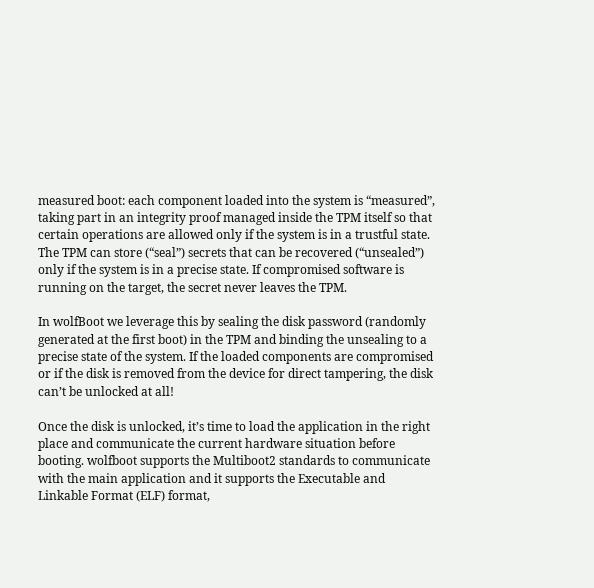measured boot: each component loaded into the system is “measured”, taking part in an integrity proof managed inside the TPM itself so that certain operations are allowed only if the system is in a trustful state. The TPM can store (“seal”) secrets that can be recovered (“unsealed”) only if the system is in a precise state. If compromised software is running on the target, the secret never leaves the TPM.

In wolfBoot we leverage this by sealing the disk password (randomly generated at the first boot) in the TPM and binding the unsealing to a precise state of the system. If the loaded components are compromised or if the disk is removed from the device for direct tampering, the disk can’t be unlocked at all!

Once the disk is unlocked, it’s time to load the application in the right place and communicate the current hardware situation before booting. wolfboot supports the Multiboot2 standards to communicate with the main application and it supports the Executable and Linkable Format (ELF) format,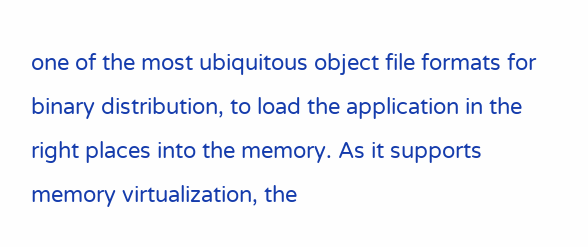one of the most ubiquitous object file formats for binary distribution, to load the application in the right places into the memory. As it supports memory virtualization, the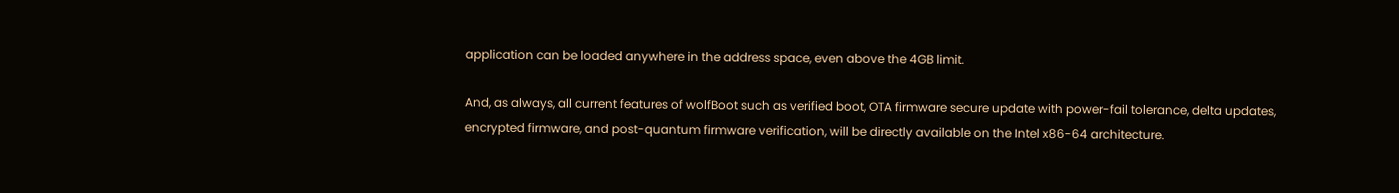application can be loaded anywhere in the address space, even above the 4GB limit.

And, as always, all current features of wolfBoot such as verified boot, OTA firmware secure update with power-fail tolerance, delta updates, encrypted firmware, and post-quantum firmware verification, will be directly available on the Intel x86-64 architecture.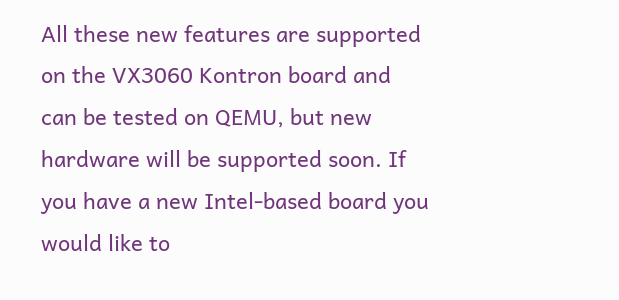All these new features are supported on the VX3060 Kontron board and can be tested on QEMU, but new hardware will be supported soon. If you have a new Intel-based board you would like to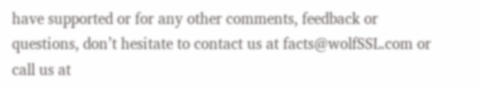have supported or for any other comments, feedback or questions, don’t hesitate to contact us at facts@wolfSSL.com or call us at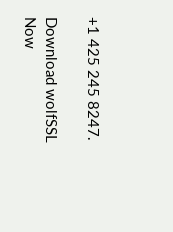+1 425 245 8247.

Download wolfSSL Now